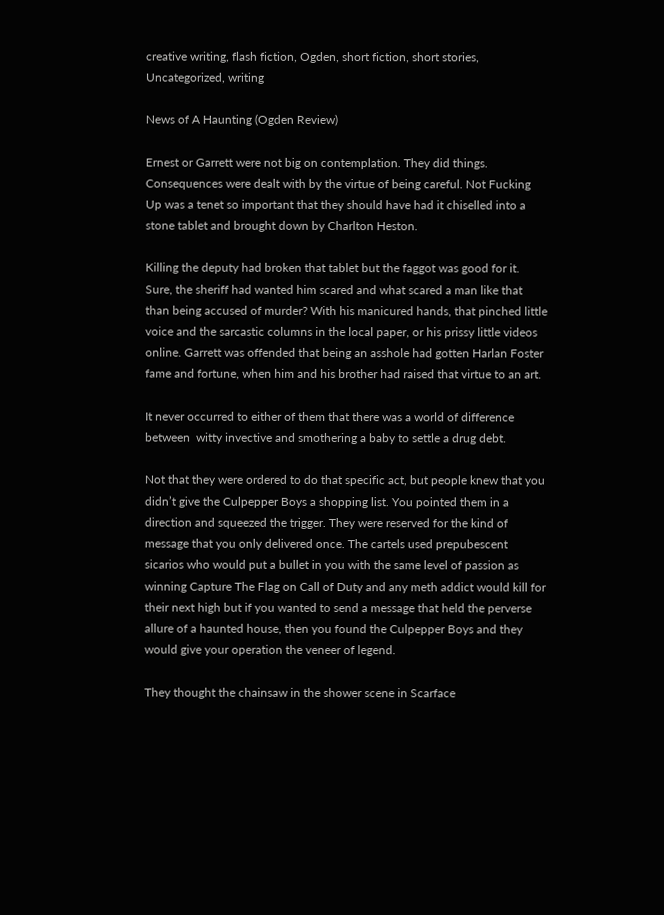creative writing, flash fiction, Ogden, short fiction, short stories, Uncategorized, writing

News of A Haunting (Ogden Review)

Ernest or Garrett were not big on contemplation. They did things. Consequences were dealt with by the virtue of being careful. Not Fucking Up was a tenet so important that they should have had it chiselled into a stone tablet and brought down by Charlton Heston.

Killing the deputy had broken that tablet but the faggot was good for it. Sure, the sheriff had wanted him scared and what scared a man like that than being accused of murder? With his manicured hands, that pinched little voice and the sarcastic columns in the local paper, or his prissy little videos online. Garrett was offended that being an asshole had gotten Harlan Foster fame and fortune, when him and his brother had raised that virtue to an art.

It never occurred to either of them that there was a world of difference between  witty invective and smothering a baby to settle a drug debt.

Not that they were ordered to do that specific act, but people knew that you didn’t give the Culpepper Boys a shopping list. You pointed them in a direction and squeezed the trigger. They were reserved for the kind of message that you only delivered once. The cartels used prepubescent sicarios who would put a bullet in you with the same level of passion as winning Capture The Flag on Call of Duty and any meth addict would kill for their next high but if you wanted to send a message that held the perverse allure of a haunted house, then you found the Culpepper Boys and they would give your operation the veneer of legend.

They thought the chainsaw in the shower scene in Scarface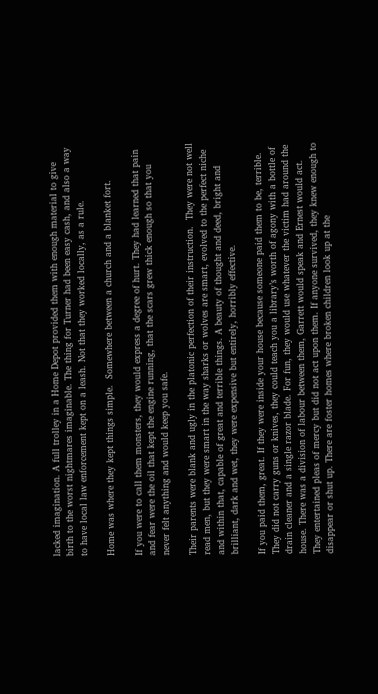lacked imagination. A full trolley in a Home Depot provided them with enough material to give birth to the worst nightmares imaginable. The thing for Turner had been easy cash, and also a way to have local law enforcement kept on a leash. Not that they worked locally, as a rule.

Home was where they kept things simple.  Somewhere between a church and a blanket fort.

If you were to call them monsters, they would express a degree of hurt. They had learned that pain and fear were the oil that kept the engine running, that the scars grew thick enough so that you never felt anything and would keep you safe.

Their parents were blank and ugly in the platonic perfection of their instruction.  They were not well read men, but they were smart in the way sharks or wolves are smart, evolved to the perfect niche and within that, capable of great and terrible things. A beauty of thought and deed, bright and brilliant, dark and wet, they were expensive but entirely, horribly effective.

If you paid them, great. If they were inside your house because someone paid them to be, terrible.  They did not carry guns or knives, they could teach you a library’s worth of agony with a bottle of drain cleaner and a single razor blade. For fun, they would use whatever the victim had around the house. There was a division of labour between them, Garrett would speak and Ernest would act. They entertained pleas of mercy but did not act upon them. If anyone survived, they knew enough to disappear or shut up. There are foster homes where broken children look up at the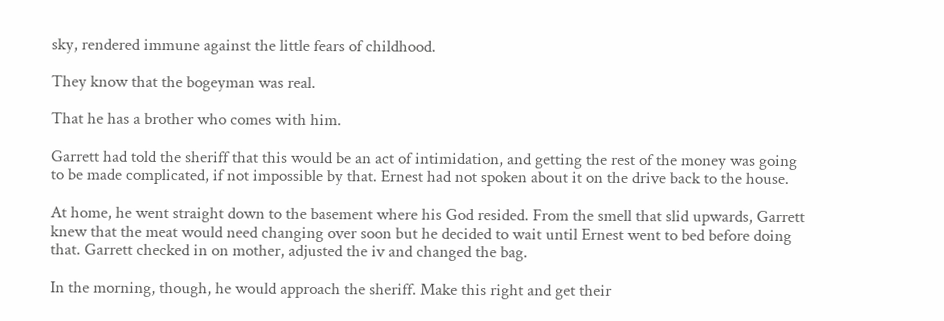sky, rendered immune against the little fears of childhood.

They know that the bogeyman was real.

That he has a brother who comes with him.

Garrett had told the sheriff that this would be an act of intimidation, and getting the rest of the money was going to be made complicated, if not impossible by that. Ernest had not spoken about it on the drive back to the house.

At home, he went straight down to the basement where his God resided. From the smell that slid upwards, Garrett knew that the meat would need changing over soon but he decided to wait until Ernest went to bed before doing that. Garrett checked in on mother, adjusted the iv and changed the bag.

In the morning, though, he would approach the sheriff. Make this right and get their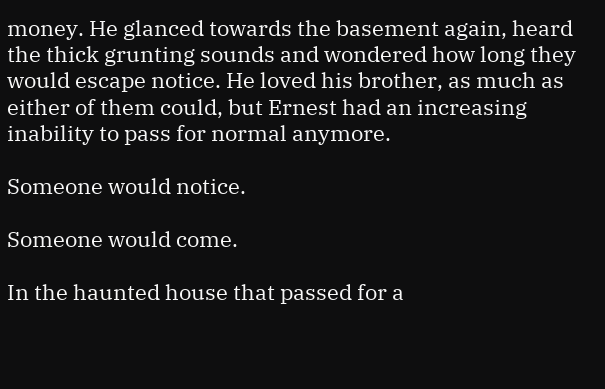money. He glanced towards the basement again, heard the thick grunting sounds and wondered how long they would escape notice. He loved his brother, as much as either of them could, but Ernest had an increasing inability to pass for normal anymore.

Someone would notice.

Someone would come.

In the haunted house that passed for a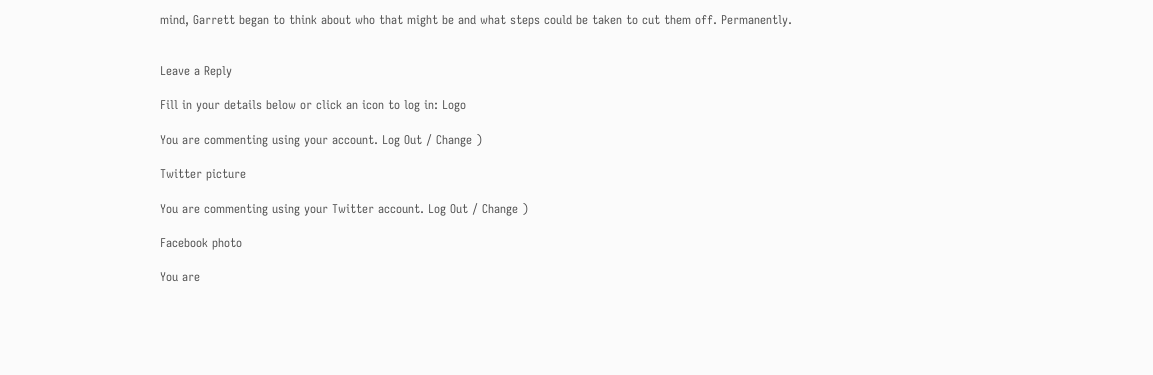mind, Garrett began to think about who that might be and what steps could be taken to cut them off. Permanently.


Leave a Reply

Fill in your details below or click an icon to log in: Logo

You are commenting using your account. Log Out / Change )

Twitter picture

You are commenting using your Twitter account. Log Out / Change )

Facebook photo

You are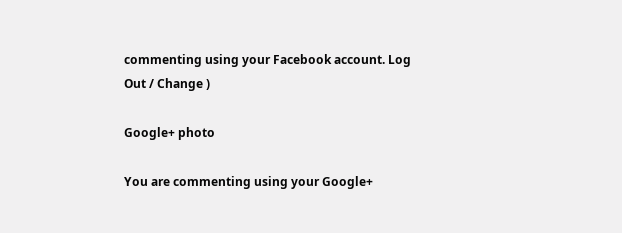commenting using your Facebook account. Log Out / Change )

Google+ photo

You are commenting using your Google+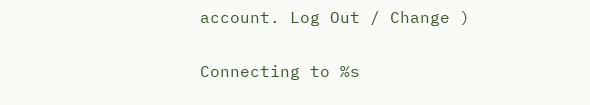account. Log Out / Change )

Connecting to %s